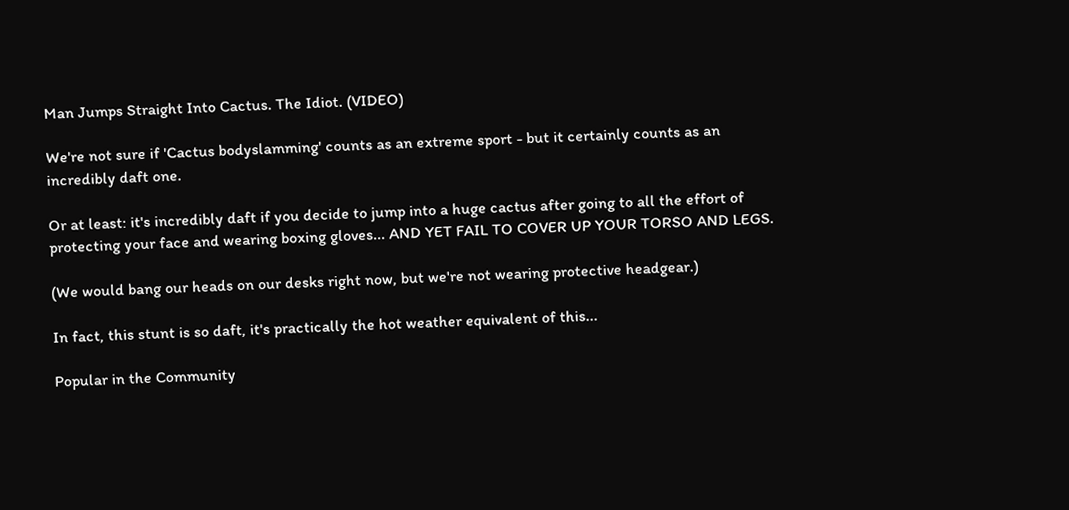Man Jumps Straight Into Cactus. The Idiot. (VIDEO)

We're not sure if 'Cactus bodyslamming' counts as an extreme sport - but it certainly counts as an incredibly daft one.

Or at least: it's incredibly daft if you decide to jump into a huge cactus after going to all the effort of protecting your face and wearing boxing gloves... AND YET FAIL TO COVER UP YOUR TORSO AND LEGS.

(We would bang our heads on our desks right now, but we're not wearing protective headgear.)

In fact, this stunt is so daft, it's practically the hot weather equivalent of this...

Popular in the Community